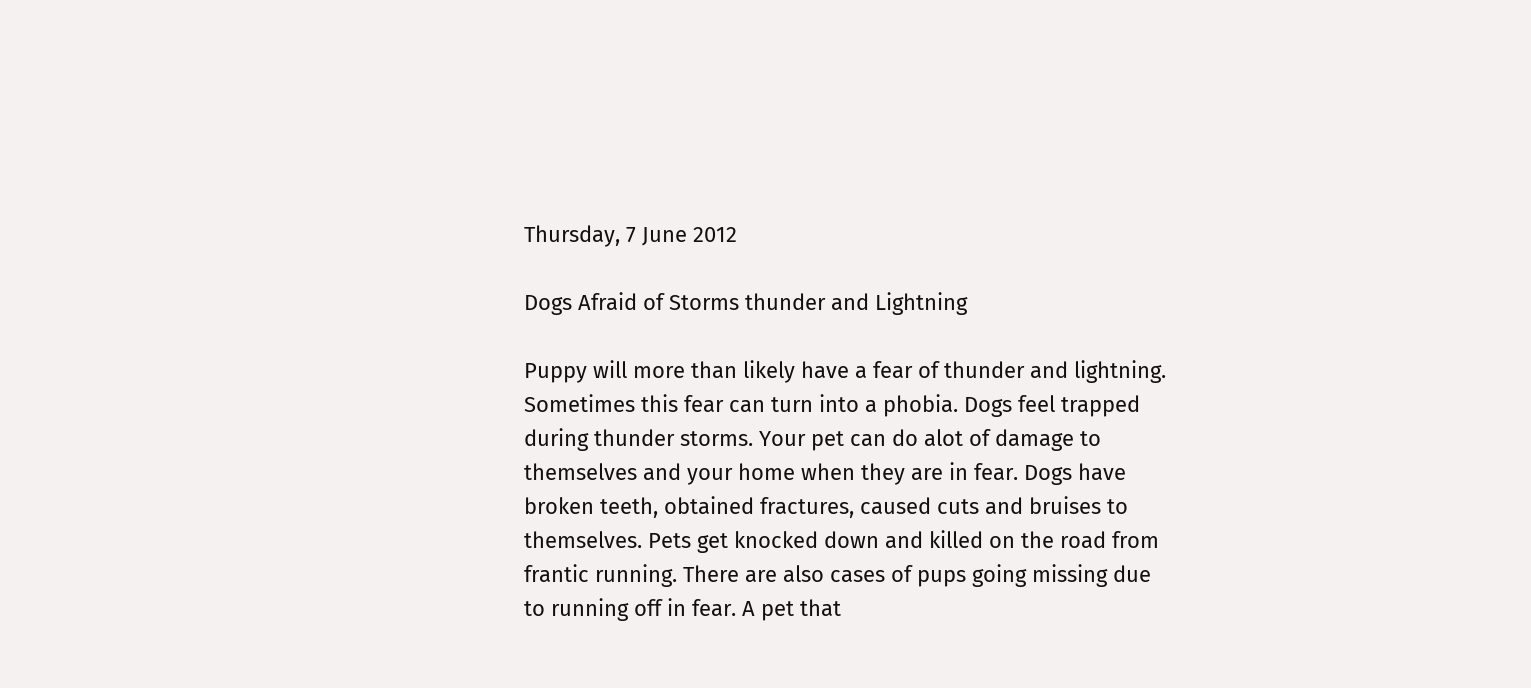Thursday, 7 June 2012

Dogs Afraid of Storms thunder and Lightning

Puppy will more than likely have a fear of thunder and lightning. Sometimes this fear can turn into a phobia. Dogs feel trapped during thunder storms. Your pet can do alot of damage to themselves and your home when they are in fear. Dogs have broken teeth, obtained fractures, caused cuts and bruises to themselves. Pets get knocked down and killed on the road from frantic running. There are also cases of pups going missing due to running off in fear. A pet that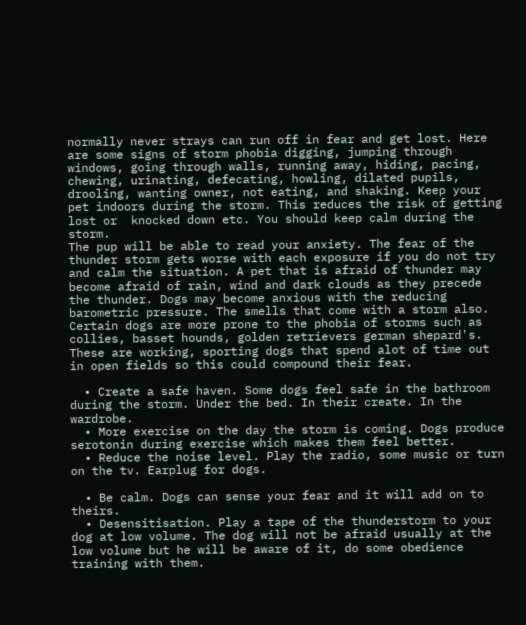normally never strays can run off in fear and get lost. Here are some signs of storm phobia digging, jumping through windows, going through walls, running away, hiding, pacing, chewing, urinating, defecating, howling, dilated pupils, drooling, wanting owner, not eating, and shaking. Keep your pet indoors during the storm. This reduces the risk of getting lost or  knocked down etc. You should keep calm during the storm.
The pup will be able to read your anxiety. The fear of the thunder storm gets worse with each exposure if you do not try and calm the situation. A pet that is afraid of thunder may become afraid of rain, wind and dark clouds as they precede the thunder. Dogs may become anxious with the reducing barometric pressure. The smells that come with a storm also. Certain dogs are more prone to the phobia of storms such as collies, basset hounds, golden retrievers german shepard's. These are working, sporting dogs that spend alot of time out in open fields so this could compound their fear.

  • Create a safe haven. Some dogs feel safe in the bathroom during the storm. Under the bed. In their create. In the wardrobe.
  • More exercise on the day the storm is coming. Dogs produce serotonin during exercise which makes them feel better.
  • Reduce the noise level. Play the radio, some music or turn on the tv. Earplug for dogs.

  • Be calm. Dogs can sense your fear and it will add on to theirs.
  • Desensitisation. Play a tape of the thunderstorm to your dog at low volume. The dog will not be afraid usually at the low volume but he will be aware of it, do some obedience training with them.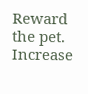Reward the pet. Increase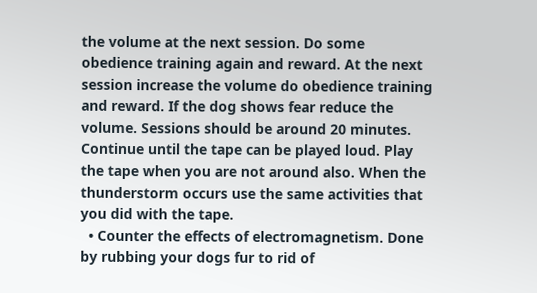the volume at the next session. Do some obedience training again and reward. At the next session increase the volume do obedience training and reward. If the dog shows fear reduce the volume. Sessions should be around 20 minutes. Continue until the tape can be played loud. Play the tape when you are not around also. When the thunderstorm occurs use the same activities that you did with the tape.
  • Counter the effects of electromagnetism. Done by rubbing your dogs fur to rid of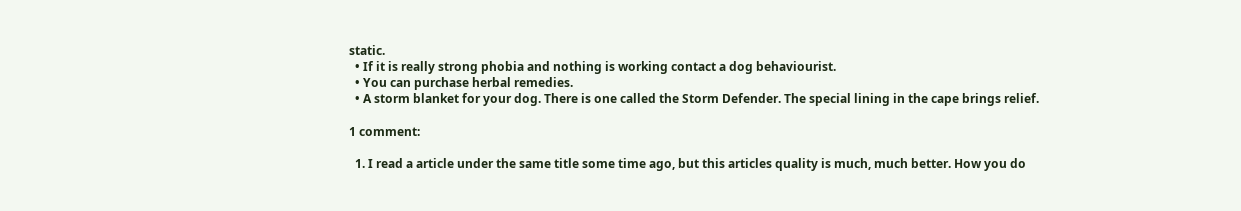static.
  • If it is really strong phobia and nothing is working contact a dog behaviourist.
  • You can purchase herbal remedies.
  • A storm blanket for your dog. There is one called the Storm Defender. The special lining in the cape brings relief.

1 comment:

  1. I read a article under the same title some time ago, but this articles quality is much, much better. How you do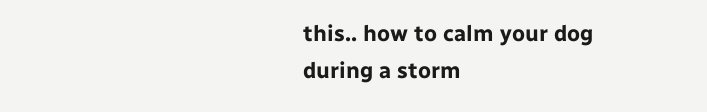this.. how to calm your dog during a storm